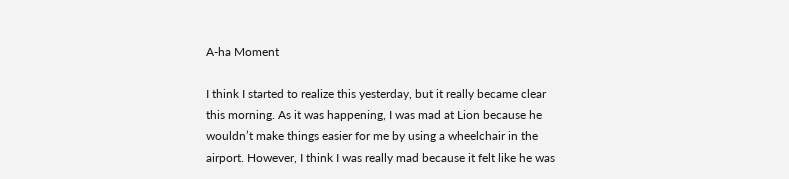A-ha Moment

I think I started to realize this yesterday, but it really became clear this morning. As it was happening, I was mad at Lion because he wouldn’t make things easier for me by using a wheelchair in the airport. However, I think I was really mad because it felt like he was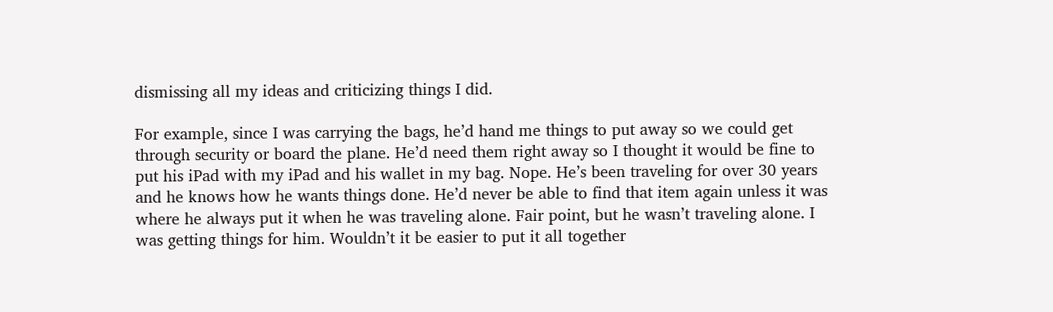dismissing all my ideas and criticizing things I did.

For example, since I was carrying the bags, he’d hand me things to put away so we could get through security or board the plane. He’d need them right away so I thought it would be fine to put his iPad with my iPad and his wallet in my bag. Nope. He’s been traveling for over 30 years and he knows how he wants things done. He’d never be able to find that item again unless it was where he always put it when he was traveling alone. Fair point, but he wasn’t traveling alone. I was getting things for him. Wouldn’t it be easier to put it all together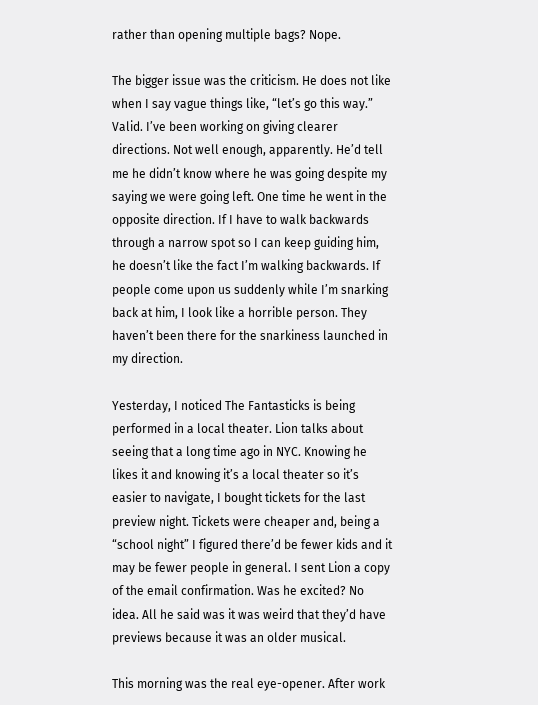rather than opening multiple bags? Nope.

The bigger issue was the criticism. He does not like when I say vague things like, “let’s go this way.” Valid. I’ve been working on giving clearer directions. Not well enough, apparently. He’d tell me he didn’t know where he was going despite my saying we were going left. One time he went in the opposite direction. If I have to walk backwards through a narrow spot so I can keep guiding him, he doesn’t like the fact I’m walking backwards. If people come upon us suddenly while I’m snarking back at him, I look like a horrible person. They haven’t been there for the snarkiness launched in my direction.

Yesterday, I noticed The Fantasticks is being performed in a local theater. Lion talks about seeing that a long time ago in NYC. Knowing he likes it and knowing it’s a local theater so it’s easier to navigate, I bought tickets for the last preview night. Tickets were cheaper and, being a “school night” I figured there’d be fewer kids and it may be fewer people in general. I sent Lion a copy of the email confirmation. Was he excited? No idea. All he said was it was weird that they’d have previews because it was an older musical.

This morning was the real eye-opener. After work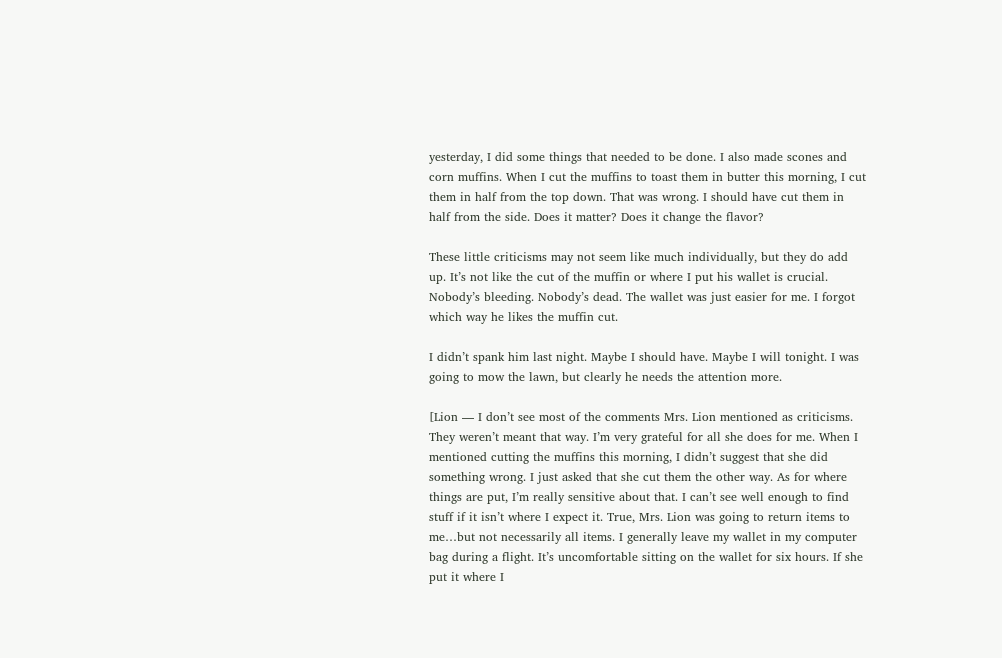yesterday, I did some things that needed to be done. I also made scones and corn muffins. When I cut the muffins to toast them in butter this morning, I cut them in half from the top down. That was wrong. I should have cut them in half from the side. Does it matter? Does it change the flavor?

These little criticisms may not seem like much individually, but they do add up. It’s not like the cut of the muffin or where I put his wallet is crucial. Nobody’s bleeding. Nobody’s dead. The wallet was just easier for me. I forgot which way he likes the muffin cut.

I didn’t spank him last night. Maybe I should have. Maybe I will tonight. I was going to mow the lawn, but clearly he needs the attention more.

[Lion — I don’t see most of the comments Mrs. Lion mentioned as criticisms. They weren’t meant that way. I’m very grateful for all she does for me. When I mentioned cutting the muffins this morning, I didn’t suggest that she did something wrong. I just asked that she cut them the other way. As for where things are put, I’m really sensitive about that. I can’t see well enough to find stuff if it isn’t where I expect it. True, Mrs. Lion was going to return items to me…but not necessarily all items. I generally leave my wallet in my computer bag during a flight. It’s uncomfortable sitting on the wallet for six hours. If she put it where I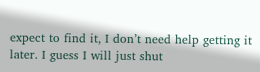expect to find it, I don’t need help getting it later. I guess I will just shut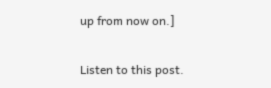up from now on.]

Listen to this post.